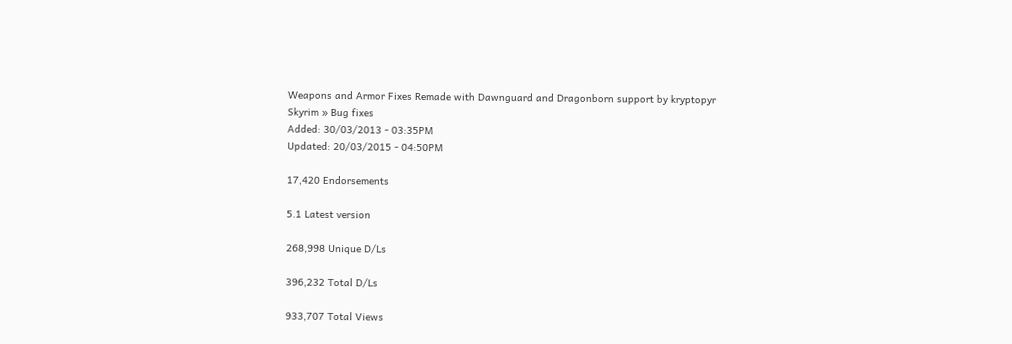Weapons and Armor Fixes Remade with Dawnguard and Dragonborn support by kryptopyr
Skyrim » Bug fixes
Added: 30/03/2013 - 03:35PM
Updated: 20/03/2015 - 04:50PM

17,420 Endorsements

5.1 Latest version

268,998 Unique D/Ls

396,232 Total D/Ls

933,707 Total Views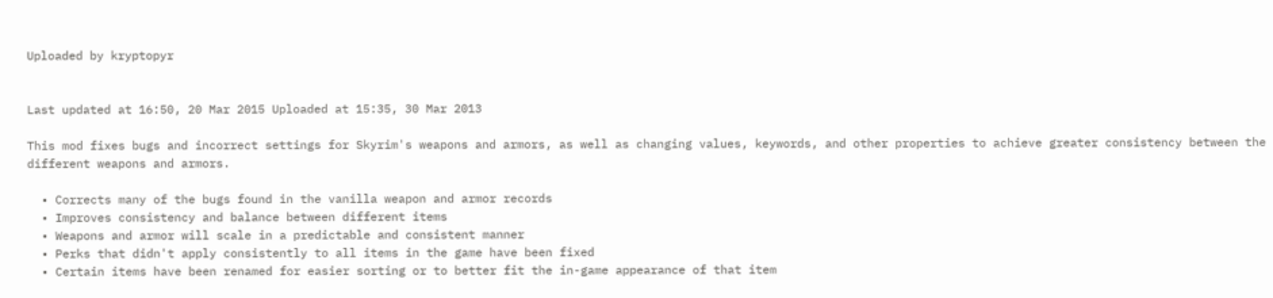Uploaded by kryptopyr


Last updated at 16:50, 20 Mar 2015 Uploaded at 15:35, 30 Mar 2013

This mod fixes bugs and incorrect settings for Skyrim's weapons and armors, as well as changing values, keywords, and other properties to achieve greater consistency between the different weapons and armors.

  • Corrects many of the bugs found in the vanilla weapon and armor records
  • Improves consistency and balance between different items
  • Weapons and armor will scale in a predictable and consistent manner
  • Perks that didn't apply consistently to all items in the game have been fixed
  • Certain items have been renamed for easier sorting or to better fit the in-game appearance of that item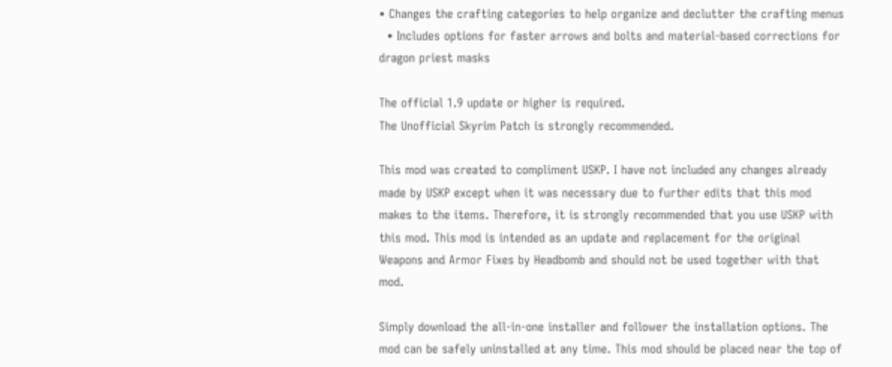• Changes the crafting categories to help organize and declutter the crafting menus
  • Includes options for faster arrows and bolts and material-based corrections for dragon priest masks

The official 1.9 update or higher is required.
The Unofficial Skyrim Patch is strongly recommended.

This mod was created to compliment USKP. I have not included any changes already made by USKP except when it was necessary due to further edits that this mod makes to the items. Therefore, it is strongly recommended that you use USKP with this mod. This mod is intended as an update and replacement for the original Weapons and Armor Fixes by Headbomb and should not be used together with that mod.

Simply download the all-in-one installer and follower the installation options. The mod can be safely uninstalled at any time. This mod should be placed near the top of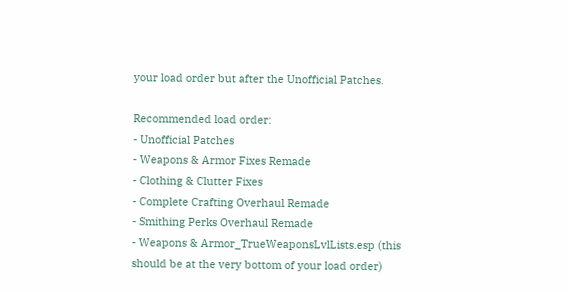your load order but after the Unofficial Patches.

Recommended load order:
- Unofficial Patches
- Weapons & Armor Fixes Remade
- Clothing & Clutter Fixes
- Complete Crafting Overhaul Remade
- Smithing Perks Overhaul Remade
- Weapons & Armor_TrueWeaponsLvlLists.esp (this should be at the very bottom of your load order)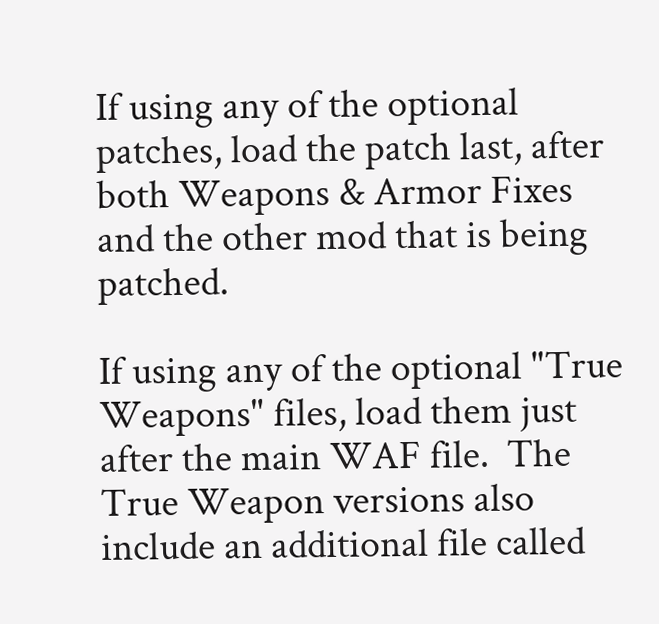If using any of the optional patches, load the patch last, after both Weapons & Armor Fixes and the other mod that is being patched.

If using any of the optional "True Weapons" files, load them just after the main WAF file.  The True Weapon versions also include an additional file called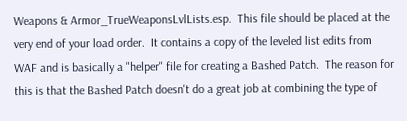Weapons & Armor_TrueWeaponsLvlLists.esp.  This file should be placed at the very end of your load order.  It contains a copy of the leveled list edits from WAF and is basically a "helper" file for creating a Bashed Patch.  The reason for this is that the Bashed Patch doesn't do a great job at combining the type of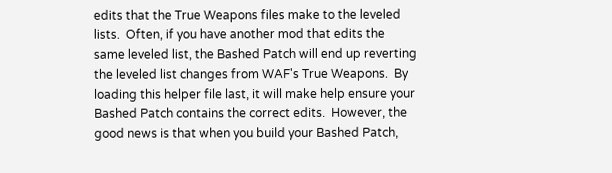edits that the True Weapons files make to the leveled lists.  Often, if you have another mod that edits the same leveled list, the Bashed Patch will end up reverting the leveled list changes from WAF's True Weapons.  By loading this helper file last, it will make help ensure your Bashed Patch contains the correct edits.  However, the good news is that when you build your Bashed Patch,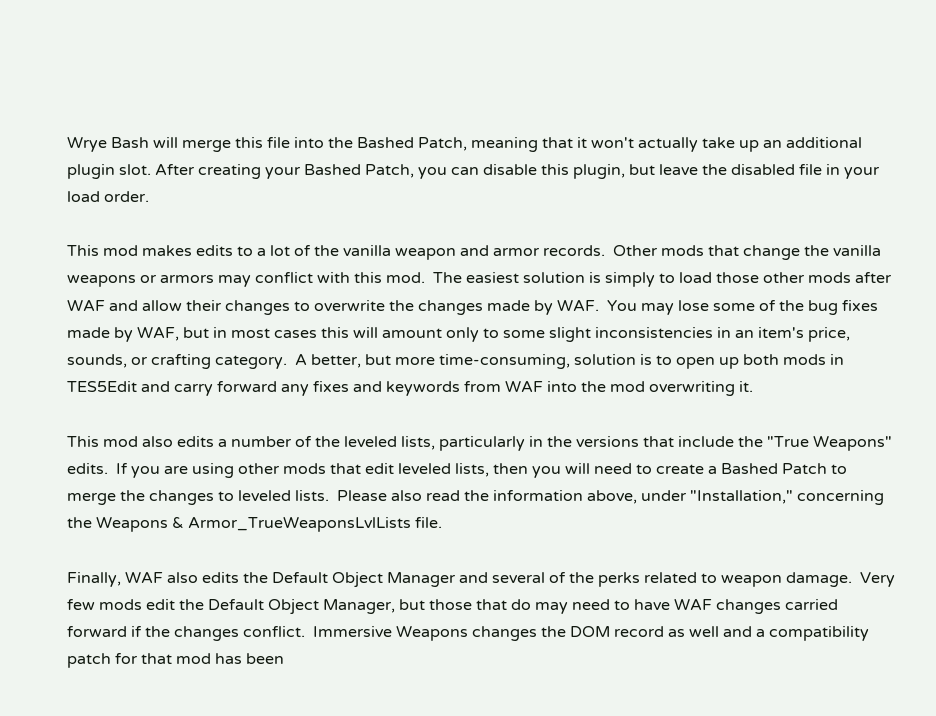Wrye Bash will merge this file into the Bashed Patch, meaning that it won't actually take up an additional plugin slot. After creating your Bashed Patch, you can disable this plugin, but leave the disabled file in your load order.

This mod makes edits to a lot of the vanilla weapon and armor records.  Other mods that change the vanilla weapons or armors may conflict with this mod.  The easiest solution is simply to load those other mods after WAF and allow their changes to overwrite the changes made by WAF.  You may lose some of the bug fixes made by WAF, but in most cases this will amount only to some slight inconsistencies in an item's price, sounds, or crafting category.  A better, but more time-consuming, solution is to open up both mods in TES5Edit and carry forward any fixes and keywords from WAF into the mod overwriting it.

This mod also edits a number of the leveled lists, particularly in the versions that include the "True Weapons" edits.  If you are using other mods that edit leveled lists, then you will need to create a Bashed Patch to merge the changes to leveled lists.  Please also read the information above, under "Installation," concerning the Weapons & Armor_TrueWeaponsLvlLists file.

Finally, WAF also edits the Default Object Manager and several of the perks related to weapon damage.  Very few mods edit the Default Object Manager, but those that do may need to have WAF changes carried forward if the changes conflict.  Immersive Weapons changes the DOM record as well and a compatibility patch for that mod has been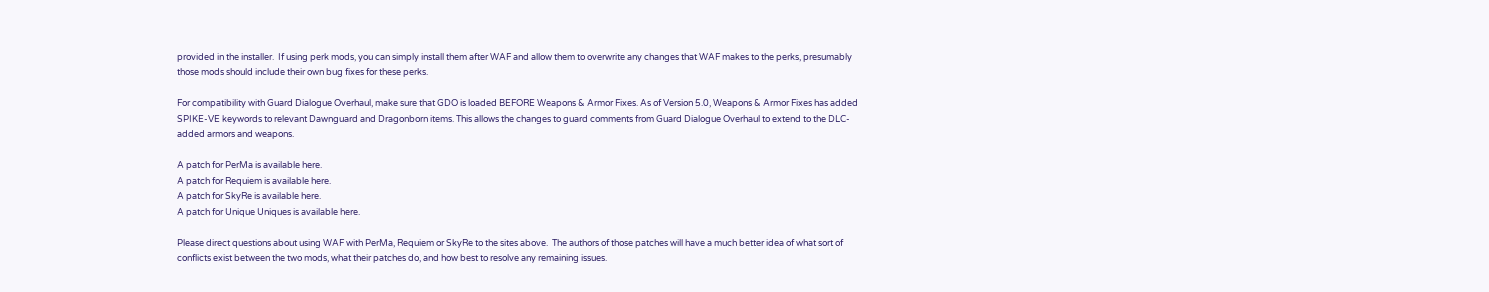provided in the installer.  If using perk mods, you can simply install them after WAF and allow them to overwrite any changes that WAF makes to the perks, presumably those mods should include their own bug fixes for these perks.

For compatibility with Guard Dialogue Overhaul, make sure that GDO is loaded BEFORE Weapons & Armor Fixes. As of Version 5.0, Weapons & Armor Fixes has added SPIKE-VE keywords to relevant Dawnguard and Dragonborn items. This allows the changes to guard comments from Guard Dialogue Overhaul to extend to the DLC-added armors and weapons.

A patch for PerMa is available here.
A patch for Requiem is available here.
A patch for SkyRe is available here.
A patch for Unique Uniques is available here.

Please direct questions about using WAF with PerMa, Requiem or SkyRe to the sites above.  The authors of those patches will have a much better idea of what sort of conflicts exist between the two mods, what their patches do, and how best to resolve any remaining issues.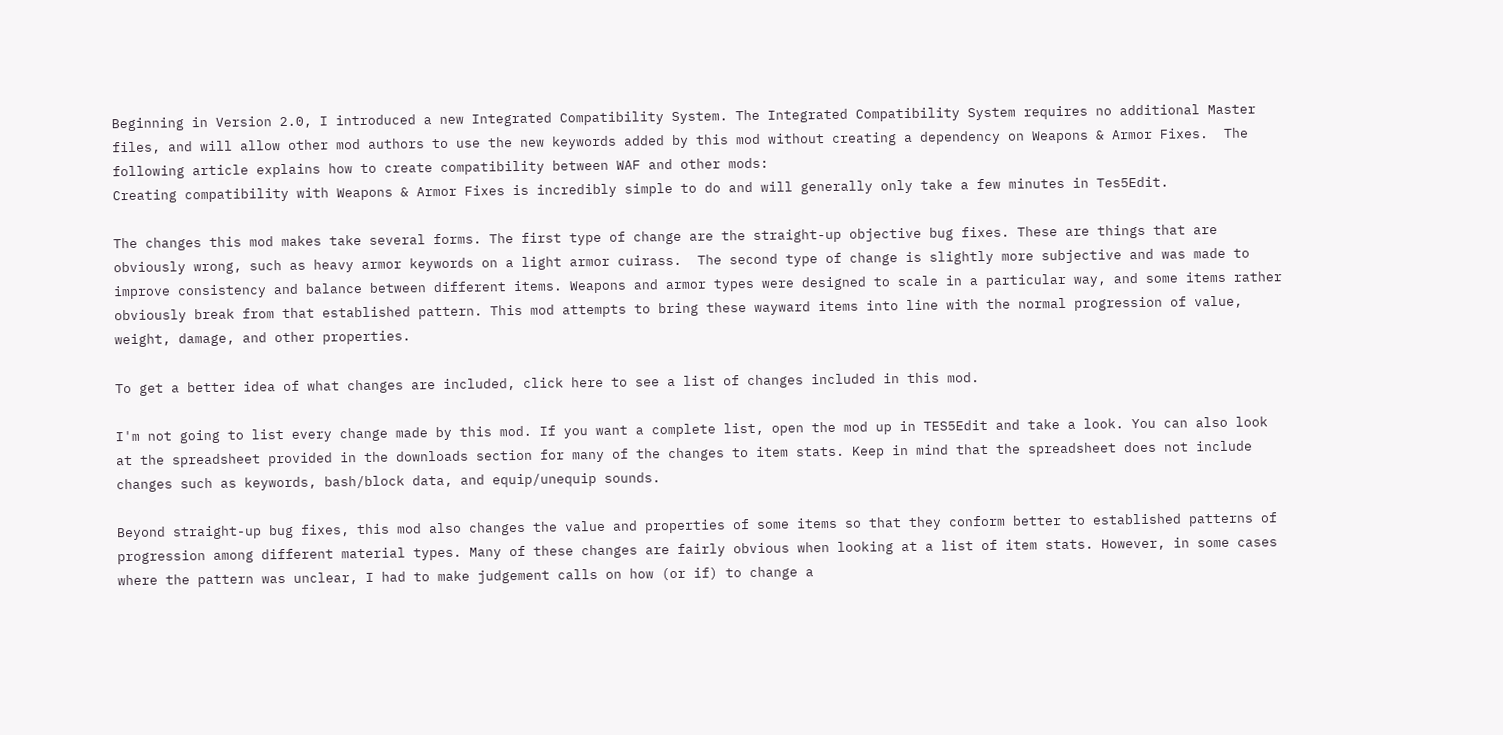Beginning in Version 2.0, I introduced a new Integrated Compatibility System. The Integrated Compatibility System requires no additional Master files, and will allow other mod authors to use the new keywords added by this mod without creating a dependency on Weapons & Armor Fixes.  The following article explains how to create compatibility between WAF and other mods:
Creating compatibility with Weapons & Armor Fixes is incredibly simple to do and will generally only take a few minutes in Tes5Edit.

The changes this mod makes take several forms. The first type of change are the straight-up objective bug fixes. These are things that are obviously wrong, such as heavy armor keywords on a light armor cuirass.  The second type of change is slightly more subjective and was made to improve consistency and balance between different items. Weapons and armor types were designed to scale in a particular way, and some items rather obviously break from that established pattern. This mod attempts to bring these wayward items into line with the normal progression of value, weight, damage, and other properties.

To get a better idea of what changes are included, click here to see a list of changes included in this mod.

I'm not going to list every change made by this mod. If you want a complete list, open the mod up in TES5Edit and take a look. You can also look at the spreadsheet provided in the downloads section for many of the changes to item stats. Keep in mind that the spreadsheet does not include changes such as keywords, bash/block data, and equip/unequip sounds.

Beyond straight-up bug fixes, this mod also changes the value and properties of some items so that they conform better to established patterns of progression among different material types. Many of these changes are fairly obvious when looking at a list of item stats. However, in some cases where the pattern was unclear, I had to make judgement calls on how (or if) to change a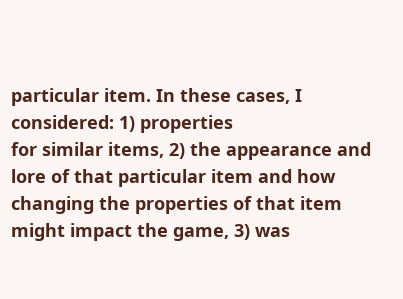particular item. In these cases, I considered: 1) properties
for similar items, 2) the appearance and lore of that particular item and how changing the properties of that item might impact the game, 3) was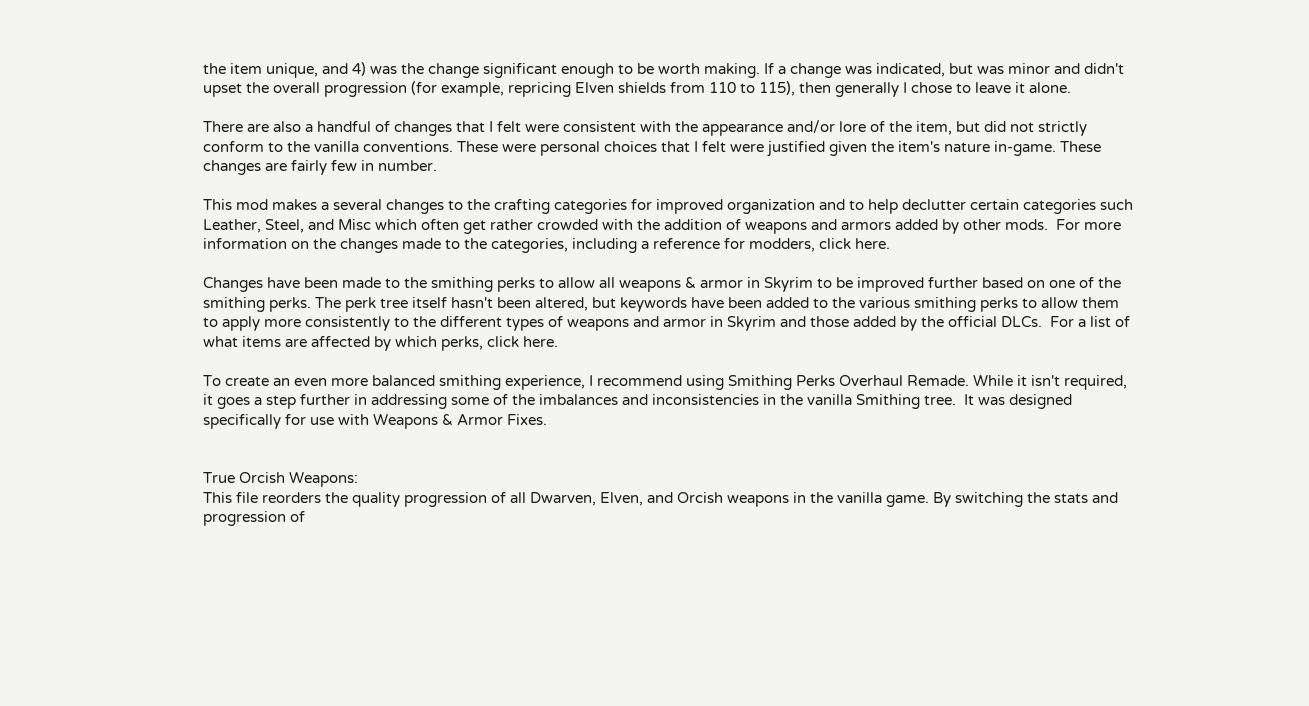the item unique, and 4) was the change significant enough to be worth making. If a change was indicated, but was minor and didn't upset the overall progression (for example, repricing Elven shields from 110 to 115), then generally I chose to leave it alone.

There are also a handful of changes that I felt were consistent with the appearance and/or lore of the item, but did not strictly conform to the vanilla conventions. These were personal choices that I felt were justified given the item's nature in-game. These changes are fairly few in number.

This mod makes a several changes to the crafting categories for improved organization and to help declutter certain categories such Leather, Steel, and Misc which often get rather crowded with the addition of weapons and armors added by other mods.  For more information on the changes made to the categories, including a reference for modders, click here.

Changes have been made to the smithing perks to allow all weapons & armor in Skyrim to be improved further based on one of the smithing perks. The perk tree itself hasn't been altered, but keywords have been added to the various smithing perks to allow them to apply more consistently to the different types of weapons and armor in Skyrim and those added by the official DLCs.  For a list of what items are affected by which perks, click here.

To create an even more balanced smithing experience, I recommend using Smithing Perks Overhaul Remade. While it isn't required, it goes a step further in addressing some of the imbalances and inconsistencies in the vanilla Smithing tree.  It was designed specifically for use with Weapons & Armor Fixes.


True Orcish Weapons:
This file reorders the quality progression of all Dwarven, Elven, and Orcish weapons in the vanilla game. By switching the stats and progression of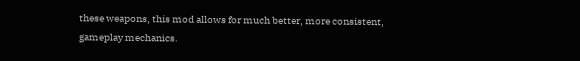these weapons, this mod allows for much better, more consistent, gameplay mechanics.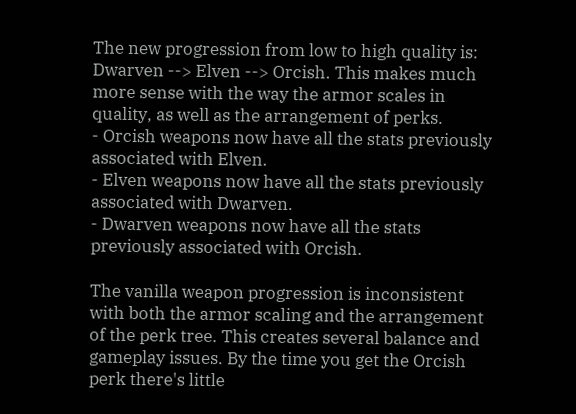The new progression from low to high quality is: Dwarven --> Elven --> Orcish. This makes much more sense with the way the armor scales in quality, as well as the arrangement of perks.
- Orcish weapons now have all the stats previously associated with Elven.
- Elven weapons now have all the stats previously associated with Dwarven.
- Dwarven weapons now have all the stats previously associated with Orcish.

The vanilla weapon progression is inconsistent with both the armor scaling and the arrangement of the perk tree. This creates several balance and gameplay issues. By the time you get the Orcish perk there's little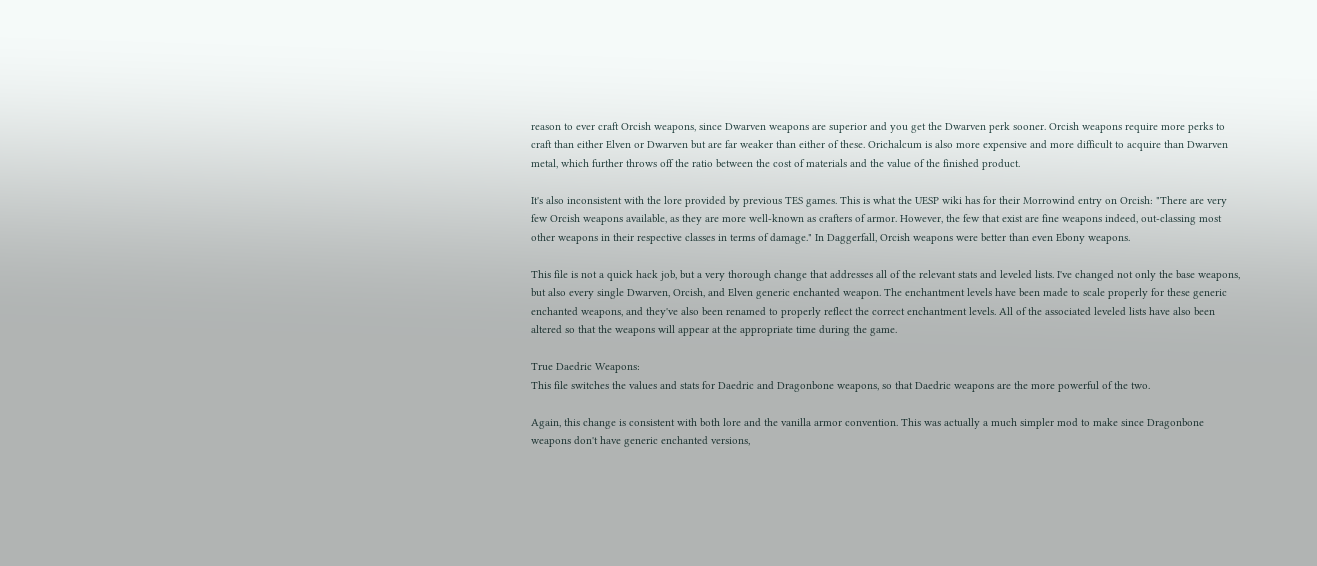reason to ever craft Orcish weapons, since Dwarven weapons are superior and you get the Dwarven perk sooner. Orcish weapons require more perks to craft than either Elven or Dwarven but are far weaker than either of these. Orichalcum is also more expensive and more difficult to acquire than Dwarven metal, which further throws off the ratio between the cost of materials and the value of the finished product.

It's also inconsistent with the lore provided by previous TES games. This is what the UESP wiki has for their Morrowind entry on Orcish: "There are very few Orcish weapons available, as they are more well-known as crafters of armor. However, the few that exist are fine weapons indeed, out-classing most other weapons in their respective classes in terms of damage." In Daggerfall, Orcish weapons were better than even Ebony weapons.

This file is not a quick hack job, but a very thorough change that addresses all of the relevant stats and leveled lists. I've changed not only the base weapons, but also every single Dwarven, Orcish, and Elven generic enchanted weapon. The enchantment levels have been made to scale properly for these generic enchanted weapons, and they've also been renamed to properly reflect the correct enchantment levels. All of the associated leveled lists have also been altered so that the weapons will appear at the appropriate time during the game.

True Daedric Weapons:
This file switches the values and stats for Daedric and Dragonbone weapons, so that Daedric weapons are the more powerful of the two.

Again, this change is consistent with both lore and the vanilla armor convention. This was actually a much simpler mod to make since Dragonbone weapons don't have generic enchanted versions,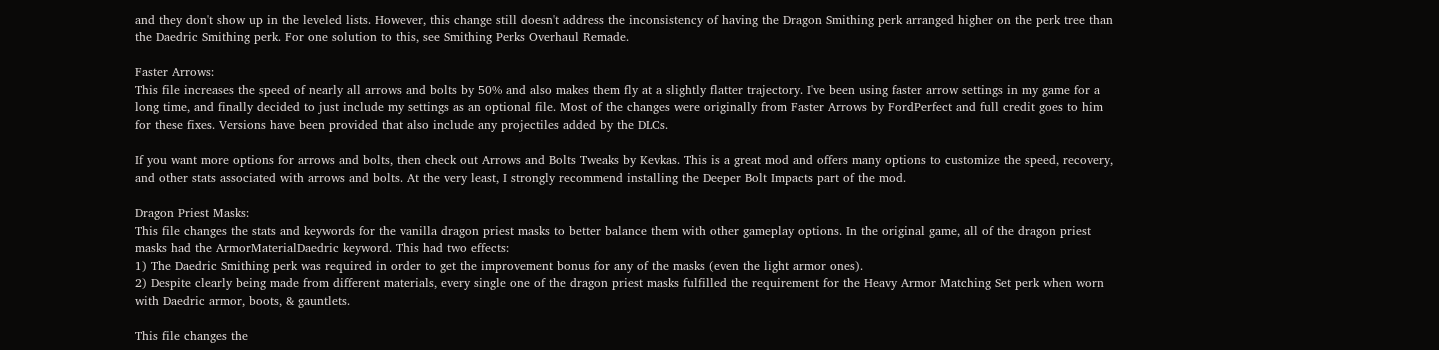and they don't show up in the leveled lists. However, this change still doesn't address the inconsistency of having the Dragon Smithing perk arranged higher on the perk tree than the Daedric Smithing perk. For one solution to this, see Smithing Perks Overhaul Remade.

Faster Arrows:
This file increases the speed of nearly all arrows and bolts by 50% and also makes them fly at a slightly flatter trajectory. I've been using faster arrow settings in my game for a long time, and finally decided to just include my settings as an optional file. Most of the changes were originally from Faster Arrows by FordPerfect and full credit goes to him for these fixes. Versions have been provided that also include any projectiles added by the DLCs.

If you want more options for arrows and bolts, then check out Arrows and Bolts Tweaks by Kevkas. This is a great mod and offers many options to customize the speed, recovery, and other stats associated with arrows and bolts. At the very least, I strongly recommend installing the Deeper Bolt Impacts part of the mod.

Dragon Priest Masks:
This file changes the stats and keywords for the vanilla dragon priest masks to better balance them with other gameplay options. In the original game, all of the dragon priest masks had the ArmorMaterialDaedric keyword. This had two effects:
1) The Daedric Smithing perk was required in order to get the improvement bonus for any of the masks (even the light armor ones).
2) Despite clearly being made from different materials, every single one of the dragon priest masks fulfilled the requirement for the Heavy Armor Matching Set perk when worn with Daedric armor, boots, & gauntlets.

This file changes the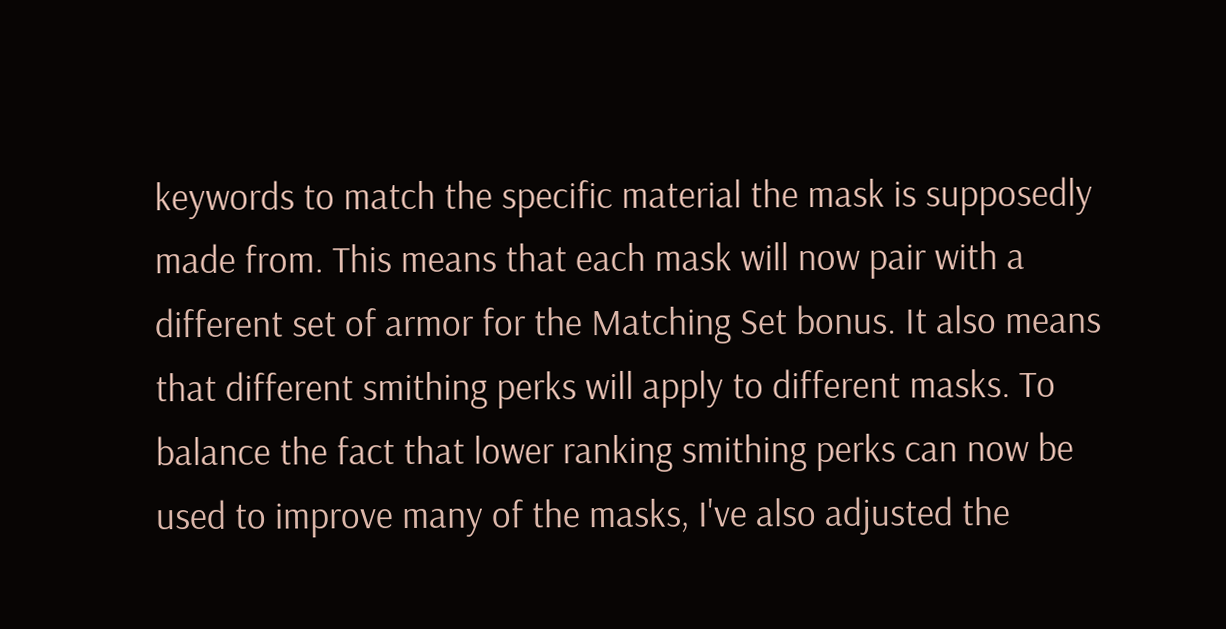keywords to match the specific material the mask is supposedly made from. This means that each mask will now pair with a different set of armor for the Matching Set bonus. It also means that different smithing perks will apply to different masks. To balance the fact that lower ranking smithing perks can now be used to improve many of the masks, I've also adjusted the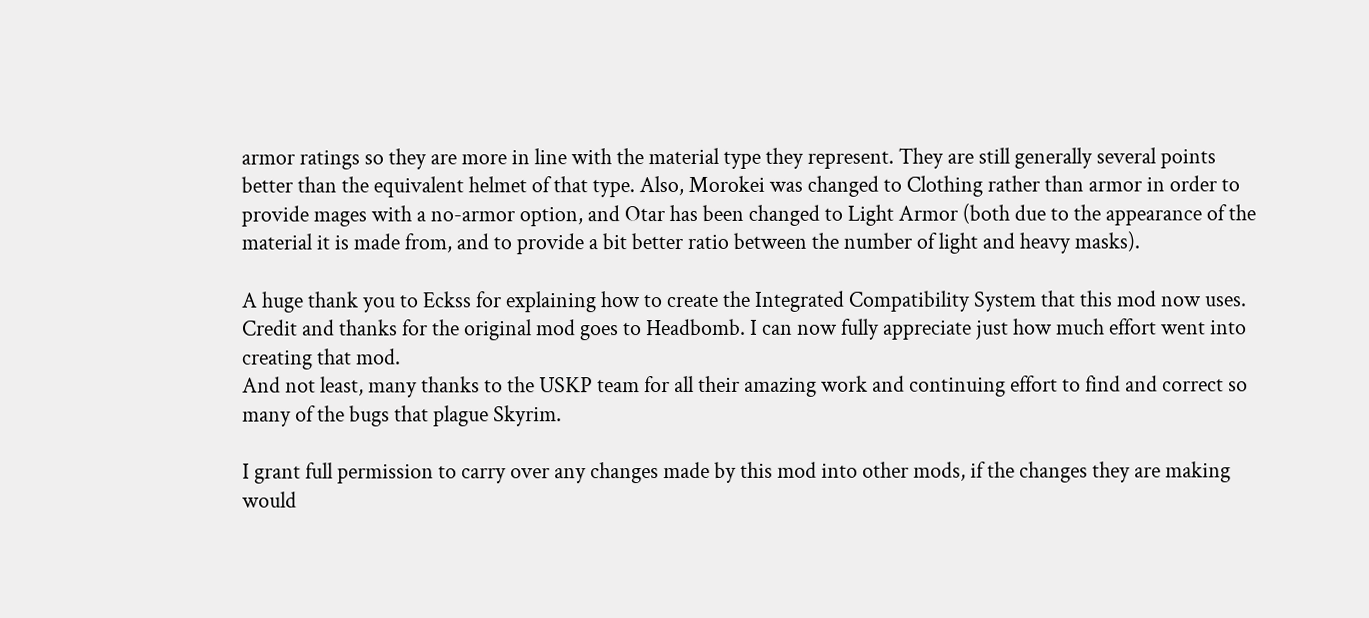armor ratings so they are more in line with the material type they represent. They are still generally several points better than the equivalent helmet of that type. Also, Morokei was changed to Clothing rather than armor in order to provide mages with a no-armor option, and Otar has been changed to Light Armor (both due to the appearance of the material it is made from, and to provide a bit better ratio between the number of light and heavy masks).

A huge thank you to Eckss for explaining how to create the Integrated Compatibility System that this mod now uses.
Credit and thanks for the original mod goes to Headbomb. I can now fully appreciate just how much effort went into creating that mod.
And not least, many thanks to the USKP team for all their amazing work and continuing effort to find and correct so many of the bugs that plague Skyrim.

I grant full permission to carry over any changes made by this mod into other mods, if the changes they are making would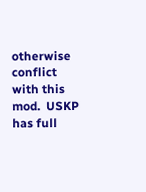otherwise conflict with this mod.  USKP has full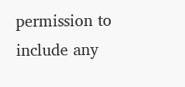permission to include any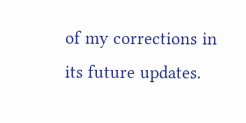of my corrections in its future updates.